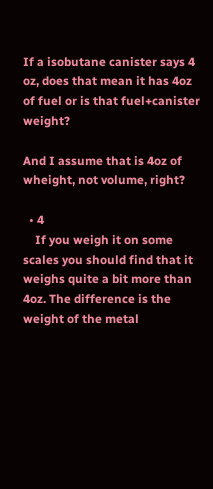If a isobutane canister says 4 oz, does that mean it has 4oz of fuel or is that fuel+canister weight?

And I assume that is 4oz of wheight, not volume, right?

  • 4
    If you weigh it on some scales you should find that it weighs quite a bit more than 4oz. The difference is the weight of the metal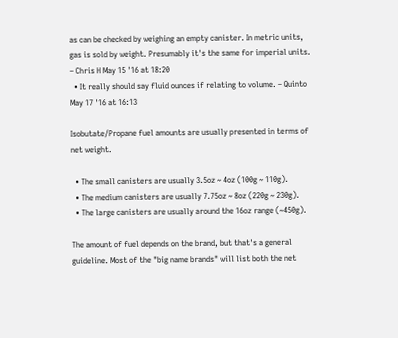as can be checked by weighing an empty canister. In metric units, gas is sold by weight. Presumably it's the same for imperial units. – Chris H May 15 '16 at 18:20
  • It really should say fluid ounces if relating to volume. – Quinto May 17 '16 at 16:13

Isobutate/Propane fuel amounts are usually presented in terms of net weight.

  • The small canisters are usually 3.5oz ~ 4oz (100g ~ 110g).
  • The medium canisters are usually 7.75oz ~ 8oz (220g ~ 230g).
  • The large canisters are usually around the 16oz range (~450g).

The amount of fuel depends on the brand, but that's a general guideline. Most of the "big name brands" will list both the net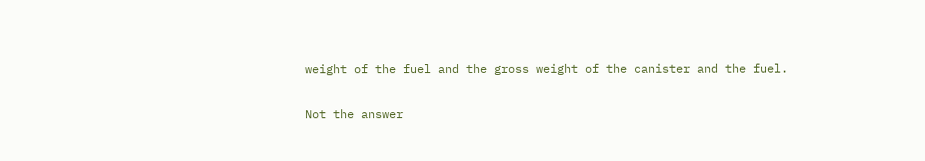weight of the fuel and the gross weight of the canister and the fuel.

Not the answer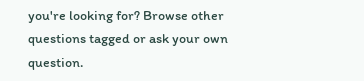you're looking for? Browse other questions tagged or ask your own question.